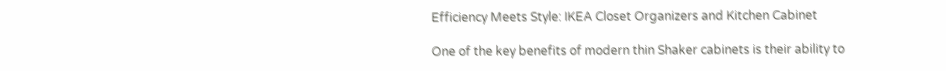Efficiency Meets Style: IKEA Closet Organizers and Kitchen Cabinet

One of the key benefits of modern thin Shaker cabinets is their ability to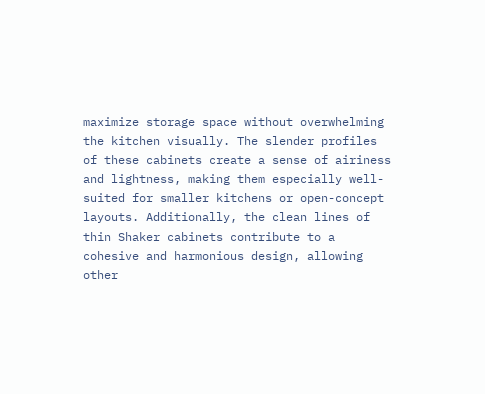maximize storage space without overwhelming the kitchen visually. The slender profiles of these cabinets create a sense of airiness and lightness, making them especially well-suited for smaller kitchens or open-concept layouts. Additionally, the clean lines of thin Shaker cabinets contribute to a cohesive and harmonious design, allowing other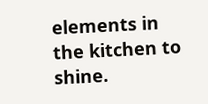elements in the kitchen to shine.